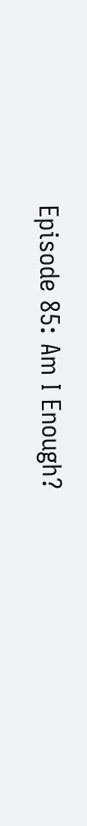Episode 85: Am I Enough?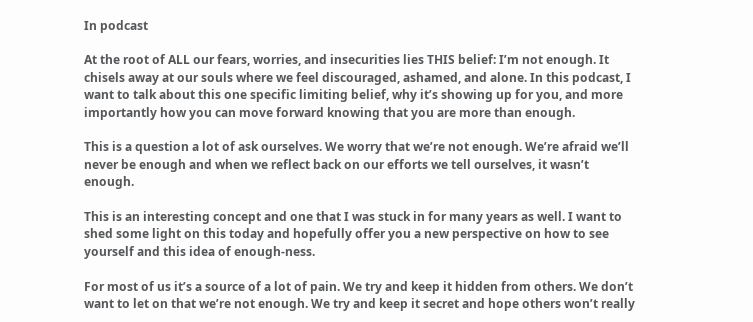In podcast

At the root of ALL our fears, worries, and insecurities lies THIS belief: I’m not enough. It chisels away at our souls where we feel discouraged, ashamed, and alone. In this podcast, I want to talk about this one specific limiting belief, why it’s showing up for you, and more importantly how you can move forward knowing that you are more than enough.

This is a question a lot of ask ourselves. We worry that we’re not enough. We’re afraid we’ll never be enough and when we reflect back on our efforts we tell ourselves, it wasn’t enough.

This is an interesting concept and one that I was stuck in for many years as well. I want to shed some light on this today and hopefully offer you a new perspective on how to see yourself and this idea of enough-ness.

For most of us it’s a source of a lot of pain. We try and keep it hidden from others. We don’t want to let on that we’re not enough. We try and keep it secret and hope others won’t really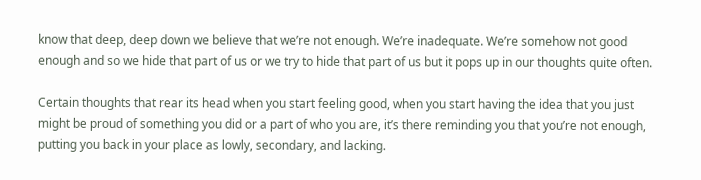know that deep, deep down we believe that we’re not enough. We’re inadequate. We’re somehow not good enough and so we hide that part of us or we try to hide that part of us but it pops up in our thoughts quite often.

Certain thoughts that rear its head when you start feeling good, when you start having the idea that you just might be proud of something you did or a part of who you are, it’s there reminding you that you’re not enough, putting you back in your place as lowly, secondary, and lacking.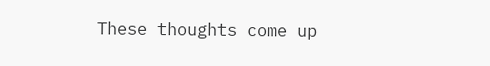These thoughts come up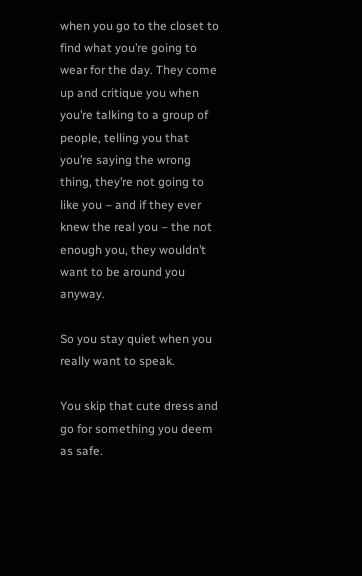when you go to the closet to find what you’re going to wear for the day. They come up and critique you when you’re talking to a group of people, telling you that you’re saying the wrong thing, they’re not going to like you – and if they ever knew the real you – the not enough you, they wouldn’t want to be around you anyway.

So you stay quiet when you really want to speak.

You skip that cute dress and go for something you deem as safe.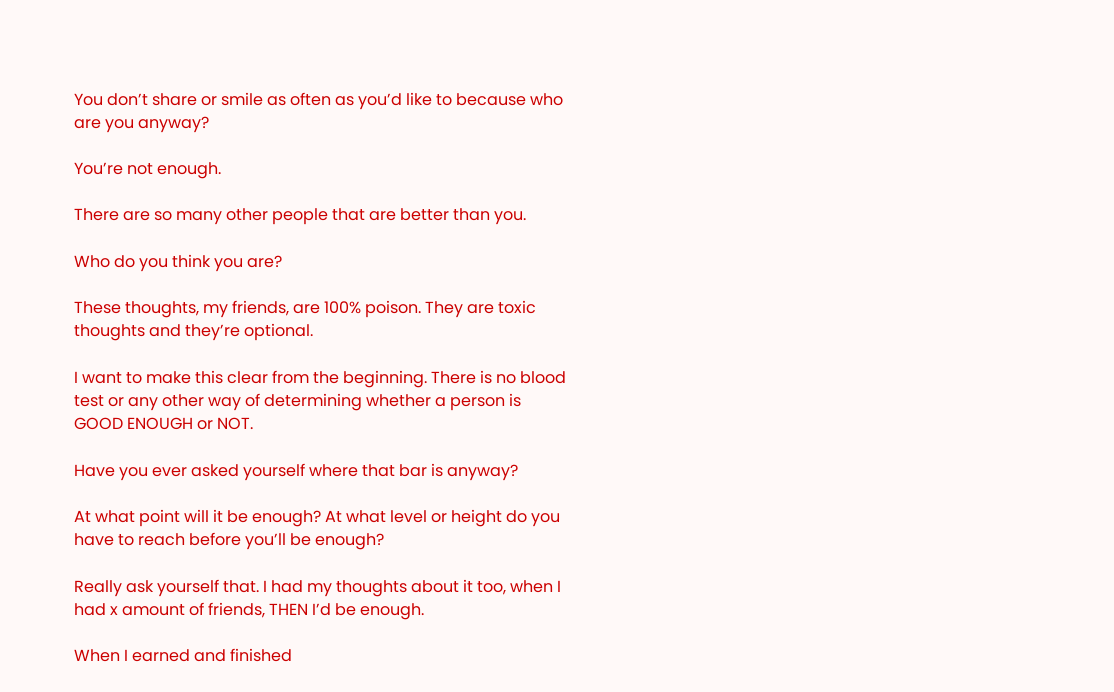You don’t share or smile as often as you’d like to because who are you anyway?

You’re not enough.

There are so many other people that are better than you.

Who do you think you are?

These thoughts, my friends, are 100% poison. They are toxic thoughts and they’re optional.

I want to make this clear from the beginning. There is no blood test or any other way of determining whether a person is GOOD ENOUGH or NOT.

Have you ever asked yourself where that bar is anyway?

At what point will it be enough? At what level or height do you have to reach before you’ll be enough?

Really ask yourself that. I had my thoughts about it too, when I had x amount of friends, THEN I’d be enough.

When I earned and finished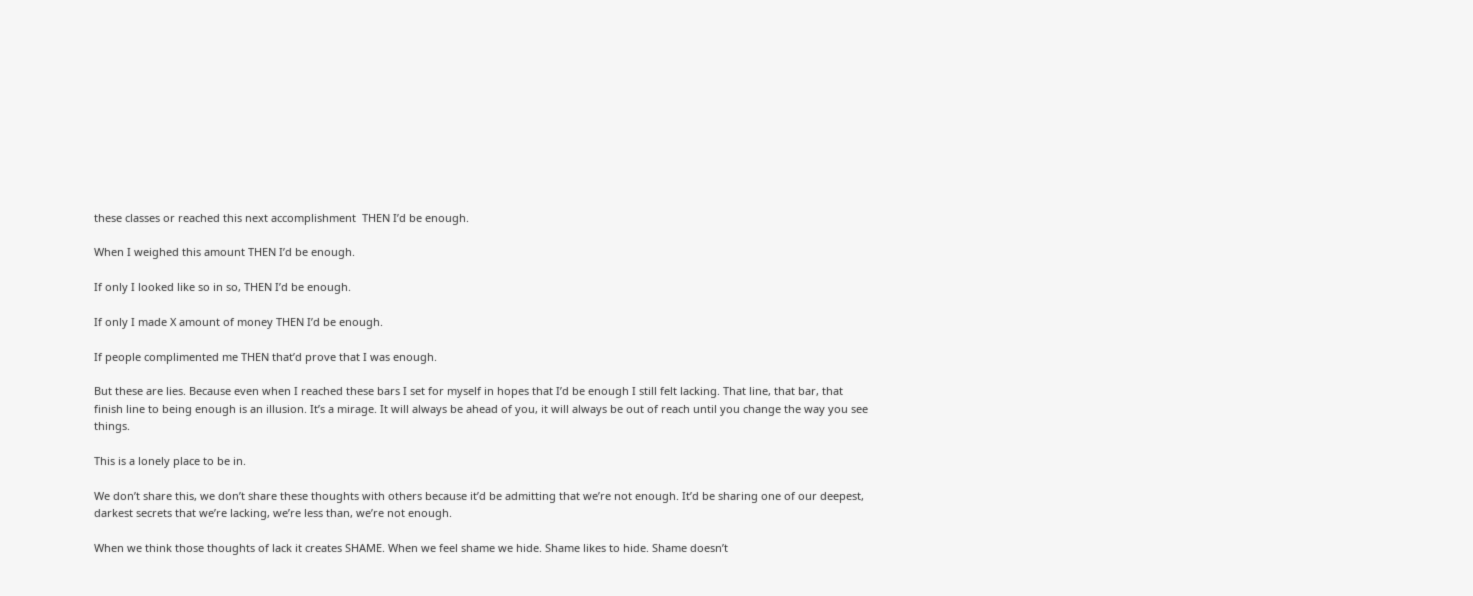these classes or reached this next accomplishment  THEN I’d be enough.

When I weighed this amount THEN I’d be enough.

If only I looked like so in so, THEN I’d be enough.

If only I made X amount of money THEN I’d be enough.

If people complimented me THEN that’d prove that I was enough.

But these are lies. Because even when I reached these bars I set for myself in hopes that I’d be enough I still felt lacking. That line, that bar, that finish line to being enough is an illusion. It’s a mirage. It will always be ahead of you, it will always be out of reach until you change the way you see things.

This is a lonely place to be in.

We don’t share this, we don’t share these thoughts with others because it’d be admitting that we’re not enough. It’d be sharing one of our deepest, darkest secrets that we’re lacking, we’re less than, we’re not enough.

When we think those thoughts of lack it creates SHAME. When we feel shame we hide. Shame likes to hide. Shame doesn’t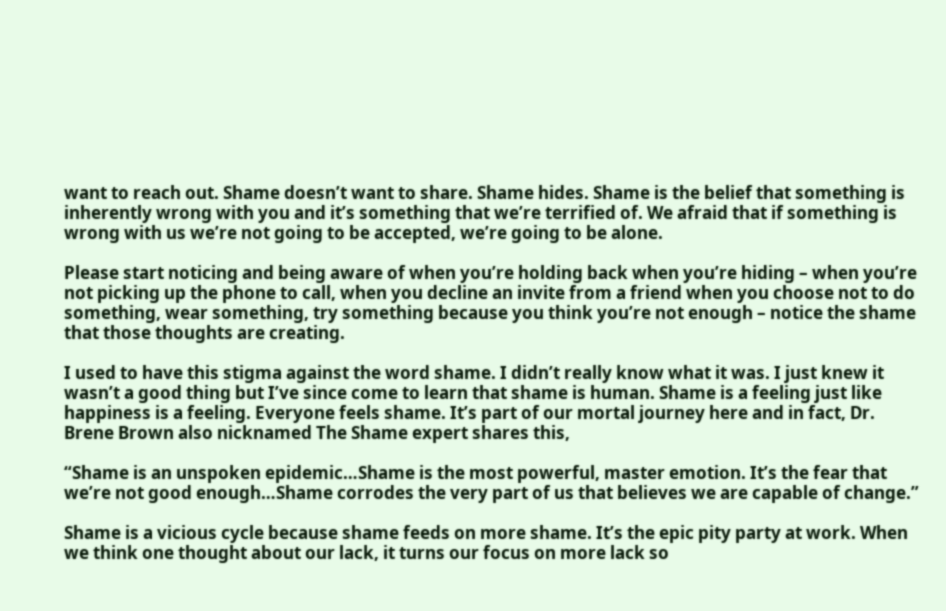want to reach out. Shame doesn’t want to share. Shame hides. Shame is the belief that something is inherently wrong with you and it’s something that we’re terrified of. We afraid that if something is wrong with us we’re not going to be accepted, we’re going to be alone.

Please start noticing and being aware of when you’re holding back when you’re hiding – when you’re not picking up the phone to call, when you decline an invite from a friend when you choose not to do something, wear something, try something because you think you’re not enough – notice the shame that those thoughts are creating.

I used to have this stigma against the word shame. I didn’t really know what it was. I just knew it wasn’t a good thing but I’ve since come to learn that shame is human. Shame is a feeling just like happiness is a feeling. Everyone feels shame. It’s part of our mortal journey here and in fact, Dr. Brene Brown also nicknamed The Shame expert shares this,

“Shame is an unspoken epidemic…Shame is the most powerful, master emotion. It’s the fear that we’re not good enough…Shame corrodes the very part of us that believes we are capable of change.”

Shame is a vicious cycle because shame feeds on more shame. It’s the epic pity party at work. When we think one thought about our lack, it turns our focus on more lack so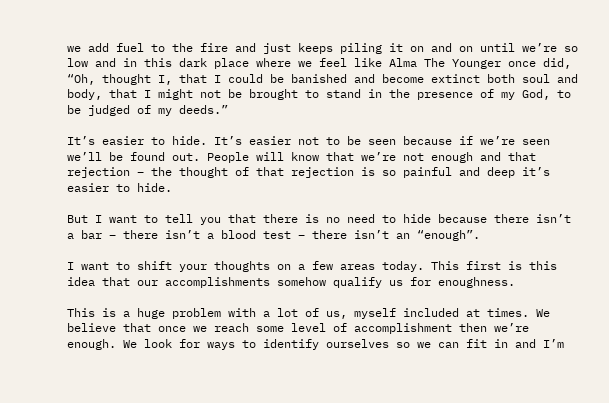we add fuel to the fire and just keeps piling it on and on until we’re so low and in this dark place where we feel like Alma The Younger once did, “Oh, thought I, that I could be banished and become extinct both soul and body, that I might not be brought to stand in the presence of my God, to be judged of my deeds.”

It’s easier to hide. It’s easier not to be seen because if we’re seen we’ll be found out. People will know that we’re not enough and that rejection – the thought of that rejection is so painful and deep it’s easier to hide.

But I want to tell you that there is no need to hide because there isn’t a bar – there isn’t a blood test – there isn’t an “enough”.

I want to shift your thoughts on a few areas today. This first is this idea that our accomplishments somehow qualify us for enoughness.

This is a huge problem with a lot of us, myself included at times. We believe that once we reach some level of accomplishment then we’re enough. We look for ways to identify ourselves so we can fit in and I’m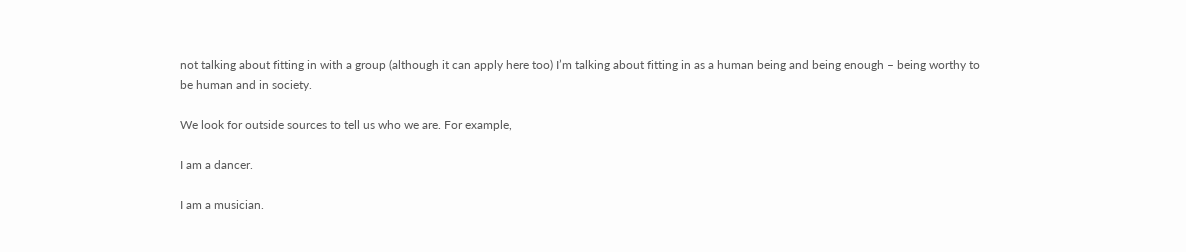not talking about fitting in with a group (although it can apply here too) I’m talking about fitting in as a human being and being enough – being worthy to be human and in society.

We look for outside sources to tell us who we are. For example,

I am a dancer.

I am a musician.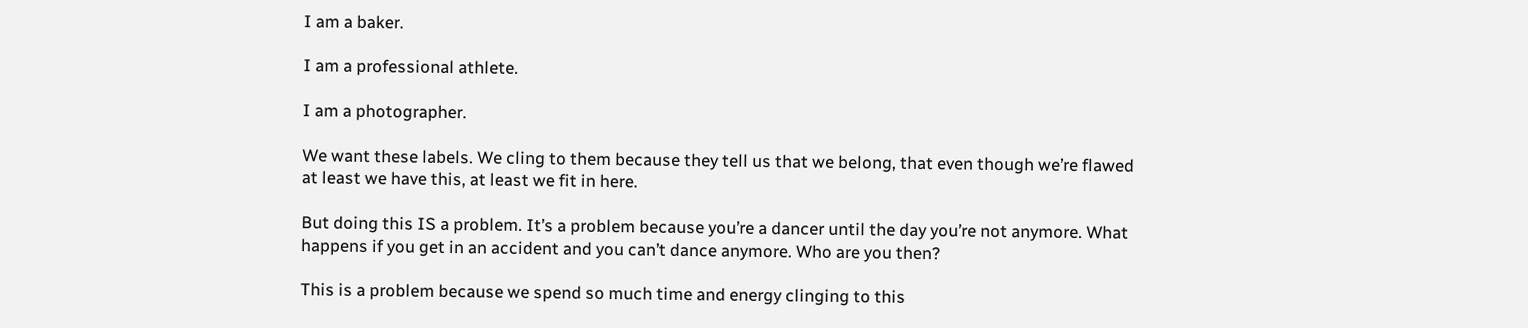I am a baker.

I am a professional athlete.

I am a photographer.

We want these labels. We cling to them because they tell us that we belong, that even though we’re flawed at least we have this, at least we fit in here.

But doing this IS a problem. It’s a problem because you’re a dancer until the day you’re not anymore. What happens if you get in an accident and you can’t dance anymore. Who are you then?

This is a problem because we spend so much time and energy clinging to this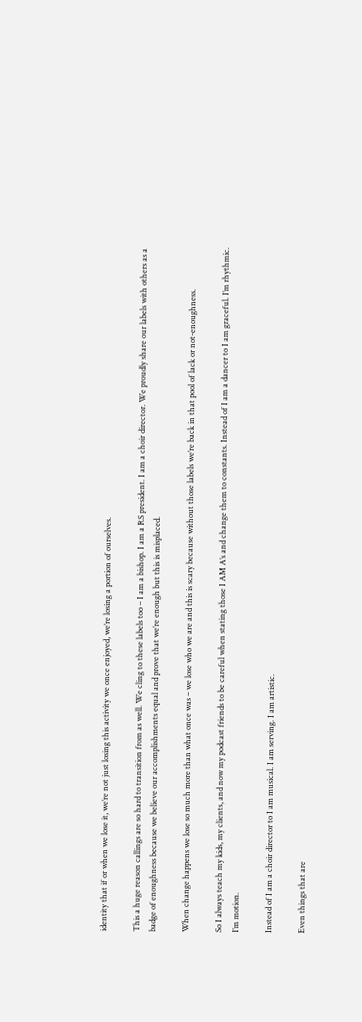identity that if or when we lose it, we’re not just losing this activity we once enjoyed, we’re losing a portion of ourselves.

This a huge reason callings are so hard to transition from as well. We cling to these labels too – I am a bishop. I am a RS president. I am a choir director. We proudly share our labels with others as a badge of enoughness because we believe our accomplishments equal and prove that we’re enough but this is misplaced.

When change happens we lose so much more than what once was – we lose who we are and this is scary because without those labels we’re back in that pool of lack or not-enoughness.

So I always teach my kids, my clients, and now my podcast friends to be careful when stating those I AM A’s and change them to constants. Instead of I am a dancer to I am graceful. I’m rhythmic. I’m motion.

Instead of I am a choir director to I am musical. I am serving. I am artistic.

Even things that are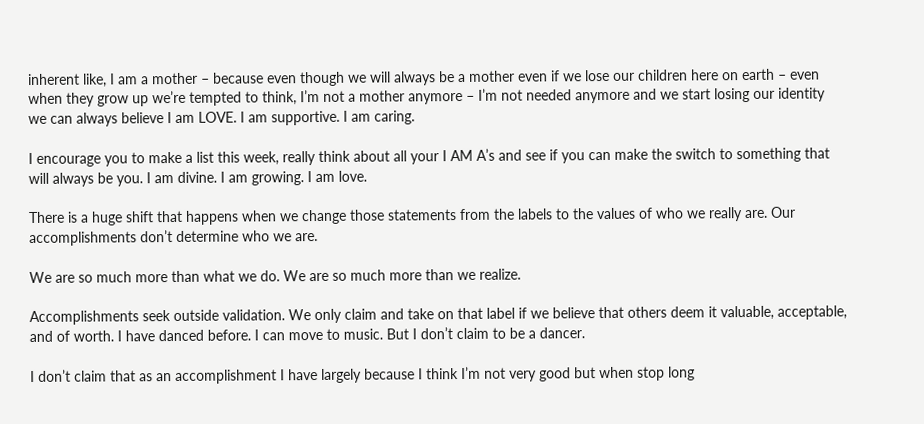inherent like, I am a mother – because even though we will always be a mother even if we lose our children here on earth – even when they grow up we’re tempted to think, I’m not a mother anymore – I’m not needed anymore and we start losing our identity we can always believe I am LOVE. I am supportive. I am caring.

I encourage you to make a list this week, really think about all your I AM A’s and see if you can make the switch to something that will always be you. I am divine. I am growing. I am love.

There is a huge shift that happens when we change those statements from the labels to the values of who we really are. Our accomplishments don’t determine who we are.

We are so much more than what we do. We are so much more than we realize.

Accomplishments seek outside validation. We only claim and take on that label if we believe that others deem it valuable, acceptable, and of worth. I have danced before. I can move to music. But I don’t claim to be a dancer.

I don’t claim that as an accomplishment I have largely because I think I’m not very good but when stop long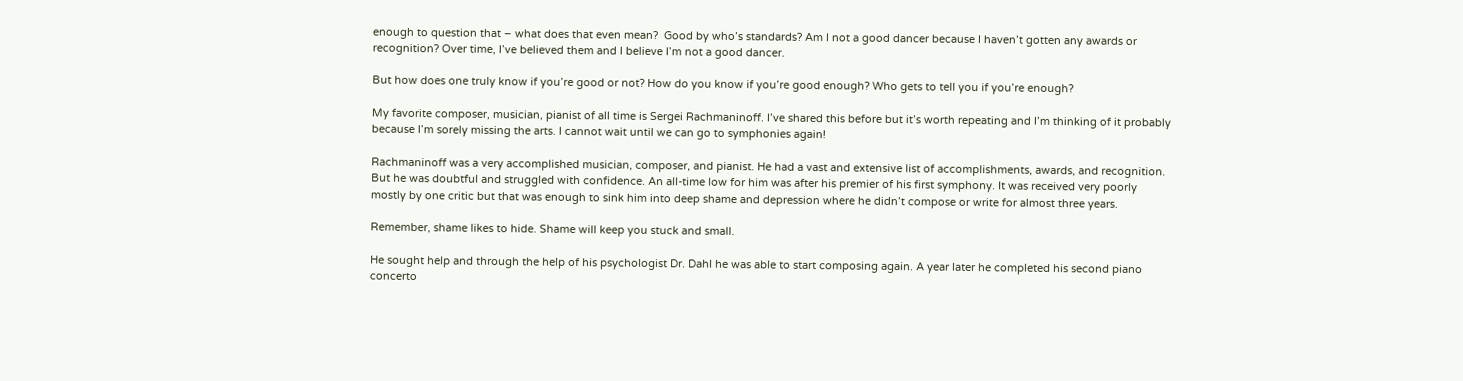enough to question that – what does that even mean?  Good by who’s standards? Am I not a good dancer because I haven’t gotten any awards or recognition? Over time, I’ve believed them and I believe I’m not a good dancer.

But how does one truly know if you’re good or not? How do you know if you’re good enough? Who gets to tell you if you’re enough?

My favorite composer, musician, pianist of all time is Sergei Rachmaninoff. I’ve shared this before but it’s worth repeating and I’m thinking of it probably because I’m sorely missing the arts. I cannot wait until we can go to symphonies again!

Rachmaninoff was a very accomplished musician, composer, and pianist. He had a vast and extensive list of accomplishments, awards, and recognition. But he was doubtful and struggled with confidence. An all-time low for him was after his premier of his first symphony. It was received very poorly mostly by one critic but that was enough to sink him into deep shame and depression where he didn’t compose or write for almost three years.

Remember, shame likes to hide. Shame will keep you stuck and small.

He sought help and through the help of his psychologist Dr. Dahl he was able to start composing again. A year later he completed his second piano concerto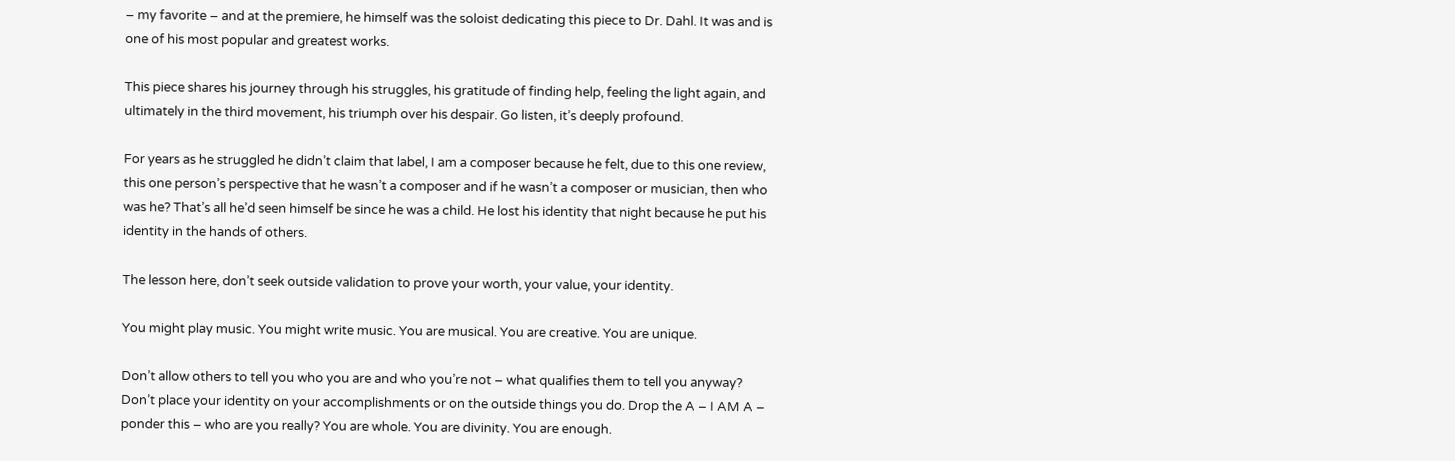– my favorite – and at the premiere, he himself was the soloist dedicating this piece to Dr. Dahl. It was and is one of his most popular and greatest works.

This piece shares his journey through his struggles, his gratitude of finding help, feeling the light again, and ultimately in the third movement, his triumph over his despair. Go listen, it’s deeply profound.

For years as he struggled he didn’t claim that label, I am a composer because he felt, due to this one review, this one person’s perspective that he wasn’t a composer and if he wasn’t a composer or musician, then who was he? That’s all he’d seen himself be since he was a child. He lost his identity that night because he put his identity in the hands of others.

The lesson here, don’t seek outside validation to prove your worth, your value, your identity.

You might play music. You might write music. You are musical. You are creative. You are unique.

Don’t allow others to tell you who you are and who you’re not – what qualifies them to tell you anyway? Don’t place your identity on your accomplishments or on the outside things you do. Drop the A – I AM A – ponder this – who are you really? You are whole. You are divinity. You are enough.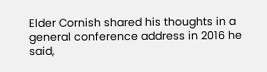Elder Cornish shared his thoughts in a general conference address in 2016 he said,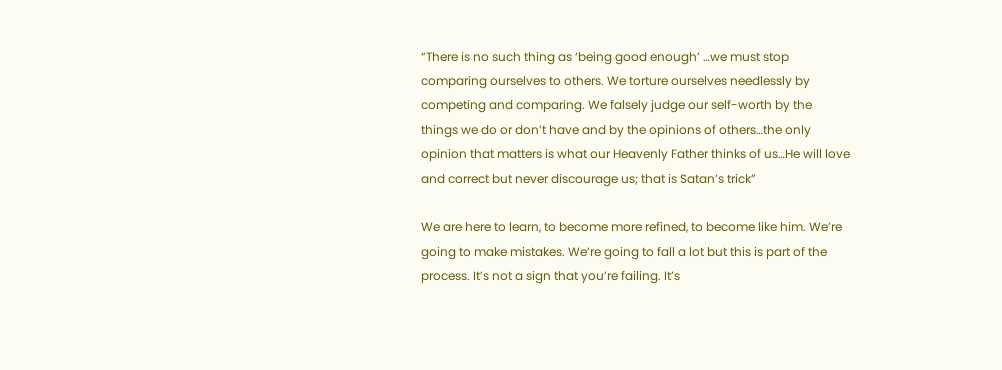“There is no such thing as ‘being good enough’ …we must stop comparing ourselves to others. We torture ourselves needlessly by competing and comparing. We falsely judge our self-worth by the things we do or don’t have and by the opinions of others…the only opinion that matters is what our Heavenly Father thinks of us…He will love and correct but never discourage us; that is Satan’s trick”

We are here to learn, to become more refined, to become like him. We’re going to make mistakes. We’re going to fall a lot but this is part of the process. It’s not a sign that you’re failing. It’s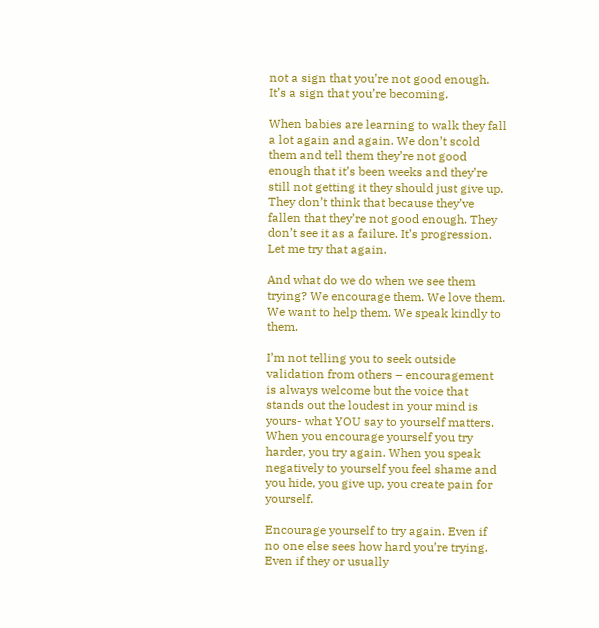not a sign that you’re not good enough. It’s a sign that you’re becoming.

When babies are learning to walk they fall a lot again and again. We don’t scold them and tell them they’re not good enough that it’s been weeks and they’re still not getting it they should just give up. They don’t think that because they’ve fallen that they’re not good enough. They don’t see it as a failure. It’s progression. Let me try that again.

And what do we do when we see them trying? We encourage them. We love them. We want to help them. We speak kindly to them.

I’m not telling you to seek outside validation from others – encouragement is always welcome but the voice that stands out the loudest in your mind is yours- what YOU say to yourself matters. When you encourage yourself you try harder, you try again. When you speak negatively to yourself you feel shame and you hide, you give up, you create pain for yourself.

Encourage yourself to try again. Even if no one else sees how hard you’re trying. Even if they or usually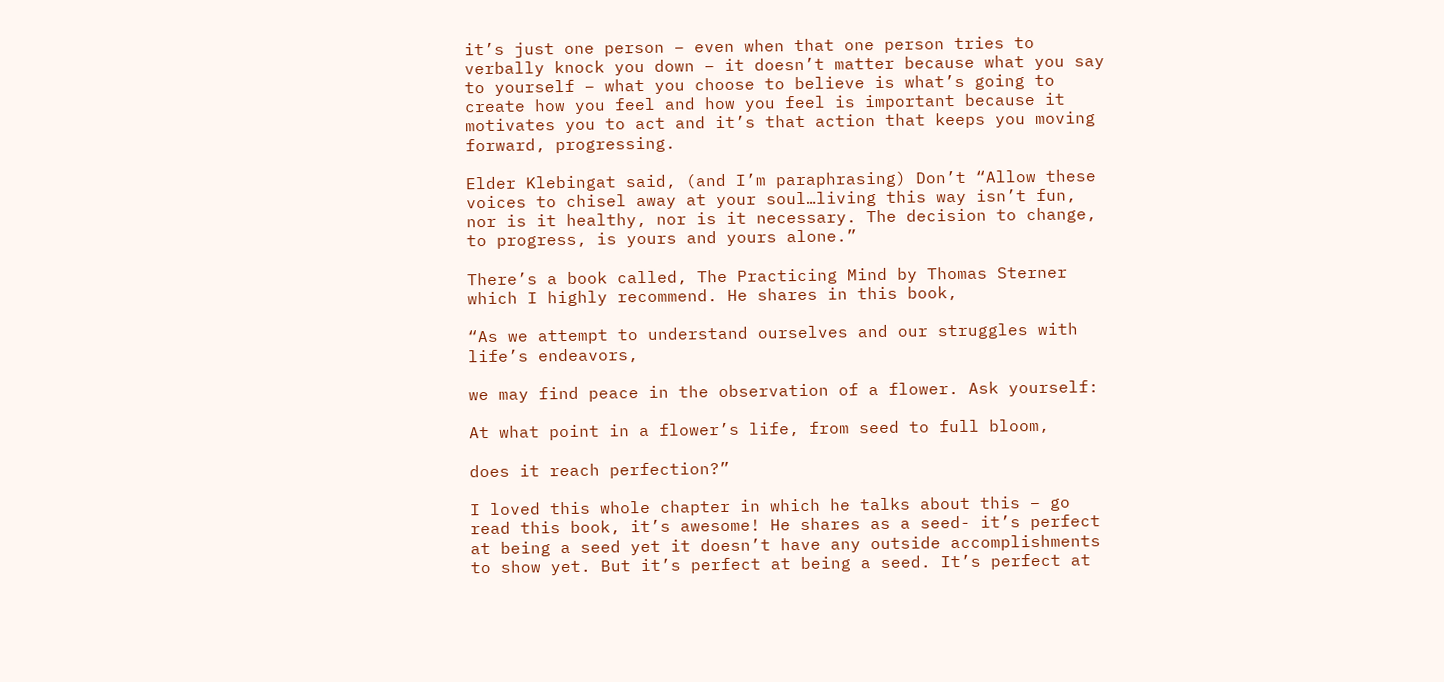it’s just one person – even when that one person tries to verbally knock you down – it doesn’t matter because what you say to yourself – what you choose to believe is what’s going to create how you feel and how you feel is important because it motivates you to act and it’s that action that keeps you moving forward, progressing.

Elder Klebingat said, (and I’m paraphrasing) Don’t “Allow these voices to chisel away at your soul…living this way isn’t fun, nor is it healthy, nor is it necessary. The decision to change, to progress, is yours and yours alone.”

There’s a book called, The Practicing Mind by Thomas Sterner which I highly recommend. He shares in this book,

“As we attempt to understand ourselves and our struggles with life’s endeavors,

we may find peace in the observation of a flower. Ask yourself:

At what point in a flower’s life, from seed to full bloom,

does it reach perfection?”

I loved this whole chapter in which he talks about this – go read this book, it’s awesome! He shares as a seed- it’s perfect at being a seed yet it doesn’t have any outside accomplishments to show yet. But it’s perfect at being a seed. It’s perfect at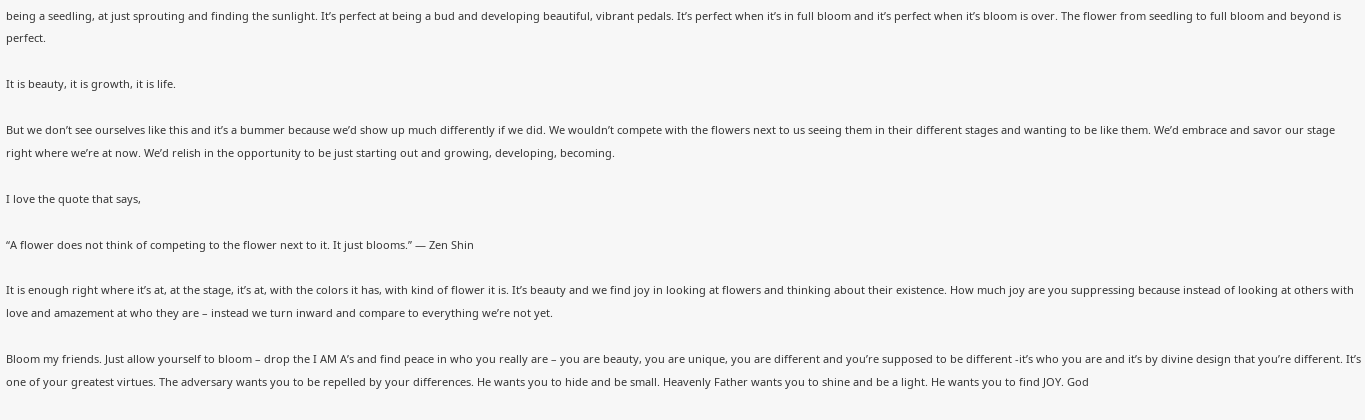being a seedling, at just sprouting and finding the sunlight. It’s perfect at being a bud and developing beautiful, vibrant pedals. It’s perfect when it’s in full bloom and it’s perfect when it’s bloom is over. The flower from seedling to full bloom and beyond is perfect.

It is beauty, it is growth, it is life.

But we don’t see ourselves like this and it’s a bummer because we’d show up much differently if we did. We wouldn’t compete with the flowers next to us seeing them in their different stages and wanting to be like them. We’d embrace and savor our stage right where we’re at now. We’d relish in the opportunity to be just starting out and growing, developing, becoming.

I love the quote that says,

“A flower does not think of competing to the flower next to it. It just blooms.” ― Zen Shin

It is enough right where it’s at, at the stage, it’s at, with the colors it has, with kind of flower it is. It’s beauty and we find joy in looking at flowers and thinking about their existence. How much joy are you suppressing because instead of looking at others with love and amazement at who they are – instead we turn inward and compare to everything we’re not yet.

Bloom my friends. Just allow yourself to bloom – drop the I AM A’s and find peace in who you really are – you are beauty, you are unique, you are different and you’re supposed to be different -it’s who you are and it’s by divine design that you’re different. It’s one of your greatest virtues. The adversary wants you to be repelled by your differences. He wants you to hide and be small. Heavenly Father wants you to shine and be a light. He wants you to find JOY. God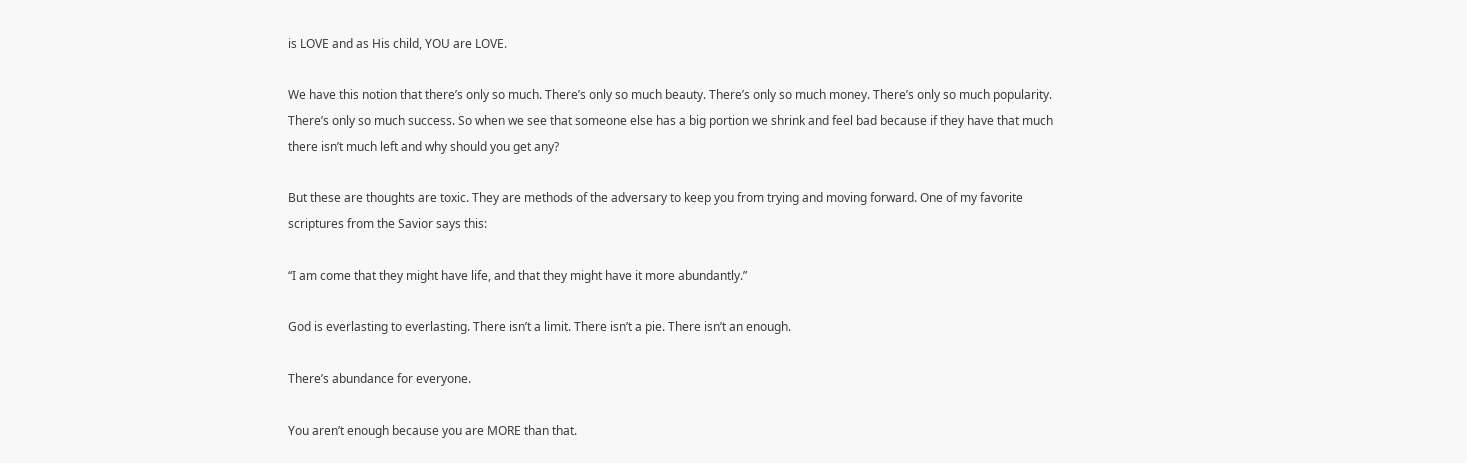is LOVE and as His child, YOU are LOVE.

We have this notion that there’s only so much. There’s only so much beauty. There’s only so much money. There’s only so much popularity. There’s only so much success. So when we see that someone else has a big portion we shrink and feel bad because if they have that much there isn’t much left and why should you get any?

But these are thoughts are toxic. They are methods of the adversary to keep you from trying and moving forward. One of my favorite scriptures from the Savior says this:

“I am come that they might have life, and that they might have it more abundantly.”

God is everlasting to everlasting. There isn’t a limit. There isn’t a pie. There isn’t an enough.

There’s abundance for everyone.

You aren’t enough because you are MORE than that.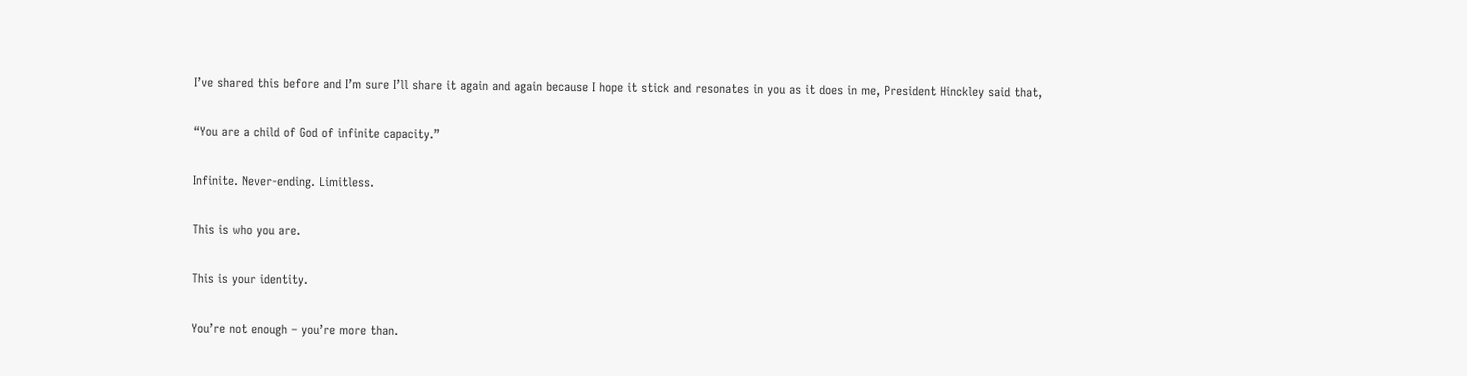I’ve shared this before and I’m sure I’ll share it again and again because I hope it stick and resonates in you as it does in me, President Hinckley said that,

“You are a child of God of infinite capacity.”

Infinite. Never-ending. Limitless.

This is who you are.

This is your identity.

You’re not enough – you’re more than.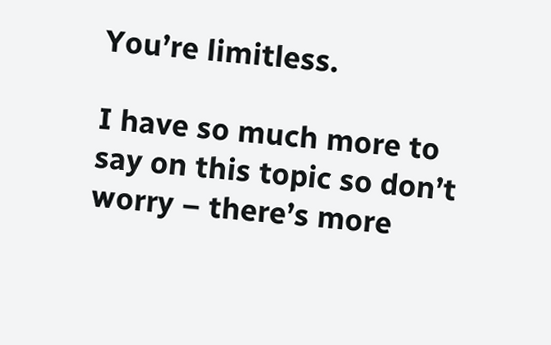You’re limitless.

I have so much more to say on this topic so don’t worry – there’s more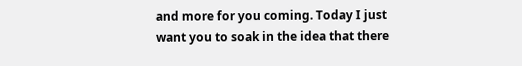and more for you coming. Today I just want you to soak in the idea that there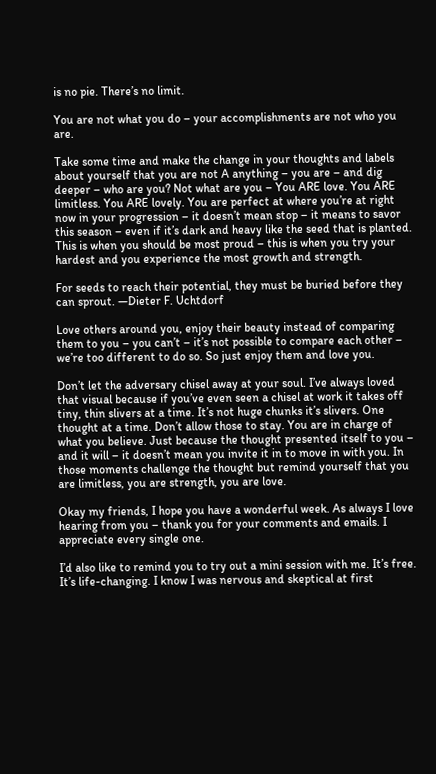is no pie. There’s no limit.

You are not what you do – your accomplishments are not who you are.

Take some time and make the change in your thoughts and labels about yourself that you are not A anything – you are – and dig deeper – who are you? Not what are you – You ARE love. You ARE limitless. You ARE lovely. You are perfect at where you’re at right now in your progression – it doesn’t mean stop – it means to savor this season – even if it’s dark and heavy like the seed that is planted. This is when you should be most proud – this is when you try your hardest and you experience the most growth and strength.

For seeds to reach their potential, they must be buried before they can sprout. —Dieter F. Uchtdorf

Love others around you, enjoy their beauty instead of comparing them to you – you can’t – it’s not possible to compare each other – we’re too different to do so. So just enjoy them and love you.

Don’t let the adversary chisel away at your soul. I’ve always loved that visual because if you’ve even seen a chisel at work it takes off tiny, thin slivers at a time. It’s not huge chunks it’s slivers. One thought at a time. Don’t allow those to stay. You are in charge of what you believe. Just because the thought presented itself to you – and it will – it doesn’t mean you invite it in to move in with you. In those moments challenge the thought but remind yourself that you are limitless, you are strength, you are love.

Okay my friends, I hope you have a wonderful week. As always I love hearing from you – thank you for your comments and emails. I appreciate every single one.

I’d also like to remind you to try out a mini session with me. It’s free. It’s life-changing. I know I was nervous and skeptical at first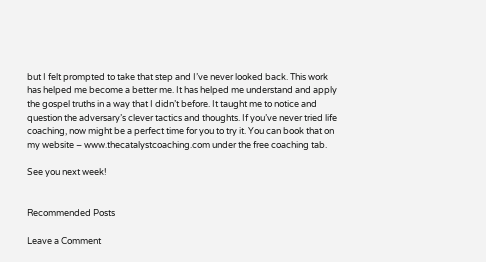but I felt prompted to take that step and I’ve never looked back. This work has helped me become a better me. It has helped me understand and apply the gospel truths in a way that I didn’t before. It taught me to notice and question the adversary’s clever tactics and thoughts. If you’ve never tried life coaching, now might be a perfect time for you to try it. You can book that on my website – www.thecatalystcoaching.com under the free coaching tab.

See you next week!


Recommended Posts

Leave a Comment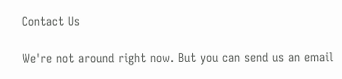Contact Us

We're not around right now. But you can send us an email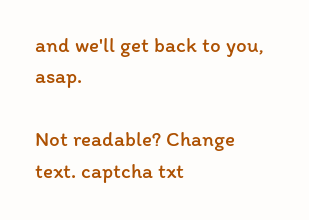and we'll get back to you, asap.

Not readable? Change text. captcha txt